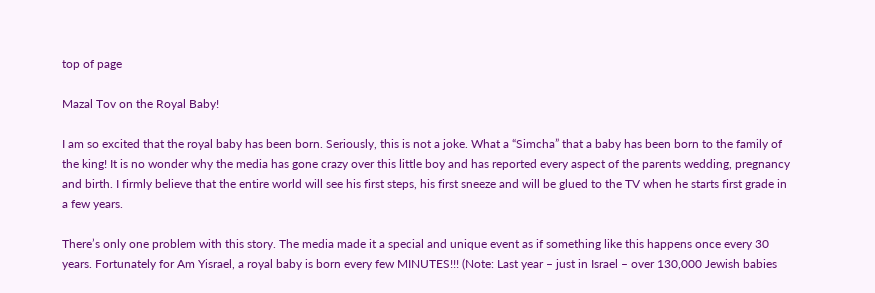top of page

Mazal Tov on the Royal Baby!

I am so excited that the royal baby has been born. Seriously, this is not a joke. What a “Simcha” that a baby has been born to the family of the king! It is no wonder why the media has gone crazy over this little boy and has reported every aspect of the parents wedding, pregnancy and birth. I firmly believe that the entire world will see his first steps, his first sneeze and will be glued to the TV when he starts first grade in a few years.

There’s only one problem with this story. The media made it a special and unique event as if something like this happens once every 30 years. Fortunately for Am Yisrael, a royal baby is born every few MINUTES!!! (Note: Last year – just in Israel – over 130,000 Jewish babies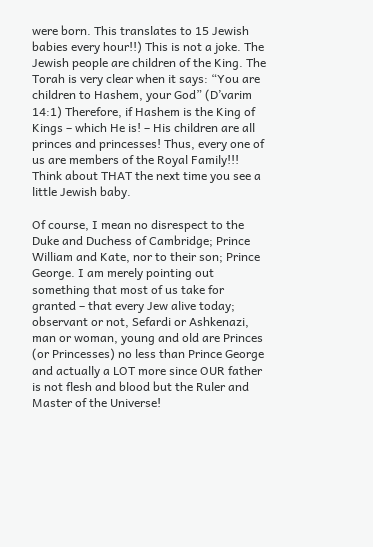were born. This translates to 15 Jewish babies every hour!!) This is not a joke. The Jewish people are children of the King. The Torah is very clear when it says: “You are children to Hashem, your God” (D’varim 14:1) Therefore, if Hashem is the King of Kings – which He is! – His children are all princes and princesses! Thus, every one of us are members of the Royal Family!!! Think about THAT the next time you see a little Jewish baby.

Of course, I mean no disrespect to the Duke and Duchess of Cambridge; Prince William and Kate, nor to their son; Prince George. I am merely pointing out something that most of us take for granted – that every Jew alive today; observant or not, Sefardi or Ashkenazi, man or woman, young and old are Princes (or Princesses) no less than Prince George and actually a LOT more since OUR father is not flesh and blood but the Ruler and Master of the Universe!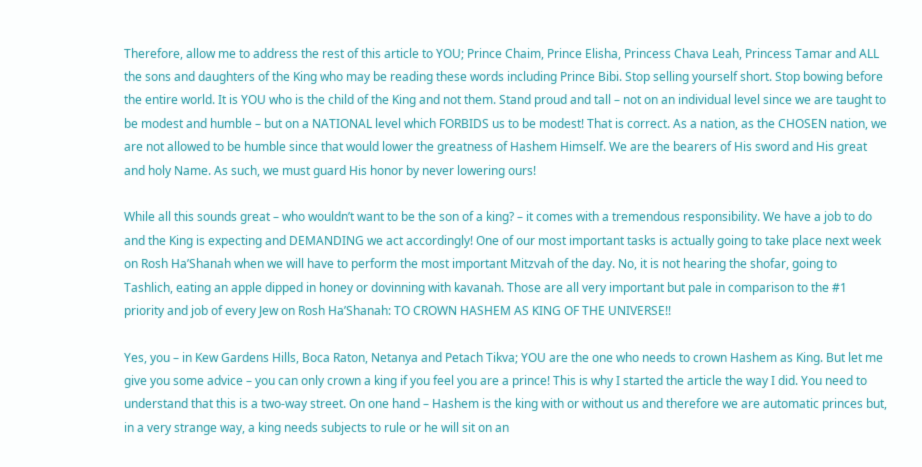Therefore, allow me to address the rest of this article to YOU; Prince Chaim, Prince Elisha, Princess Chava Leah, Princess Tamar and ALL the sons and daughters of the King who may be reading these words including Prince Bibi. Stop selling yourself short. Stop bowing before the entire world. It is YOU who is the child of the King and not them. Stand proud and tall – not on an individual level since we are taught to be modest and humble – but on a NATIONAL level which FORBIDS us to be modest! That is correct. As a nation, as the CHOSEN nation, we are not allowed to be humble since that would lower the greatness of Hashem Himself. We are the bearers of His sword and His great and holy Name. As such, we must guard His honor by never lowering ours!

While all this sounds great – who wouldn’t want to be the son of a king? – it comes with a tremendous responsibility. We have a job to do and the King is expecting and DEMANDING we act accordingly! One of our most important tasks is actually going to take place next week on Rosh Ha’Shanah when we will have to perform the most important Mitzvah of the day. No, it is not hearing the shofar, going to Tashlich, eating an apple dipped in honey or dovinning with kavanah. Those are all very important but pale in comparison to the #1 priority and job of every Jew on Rosh Ha’Shanah: TO CROWN HASHEM AS KING OF THE UNIVERSE!!

Yes, you – in Kew Gardens Hills, Boca Raton, Netanya and Petach Tikva; YOU are the one who needs to crown Hashem as King. But let me give you some advice – you can only crown a king if you feel you are a prince! This is why I started the article the way I did. You need to understand that this is a two-way street. On one hand – Hashem is the king with or without us and therefore we are automatic princes but, in a very strange way, a king needs subjects to rule or he will sit on an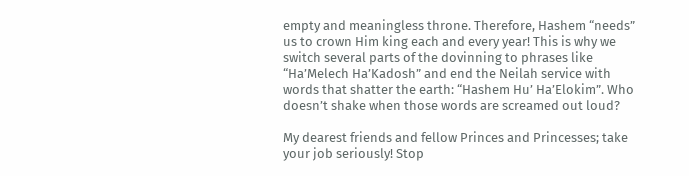empty and meaningless throne. Therefore, Hashem “needs” us to crown Him king each and every year! This is why we switch several parts of the dovinning to phrases like “Ha’Melech Ha’Kadosh” and end the Neilah service with words that shatter the earth: “Hashem Hu’ Ha’Elokim”. Who doesn’t shake when those words are screamed out loud?

My dearest friends and fellow Princes and Princesses; take your job seriously! Stop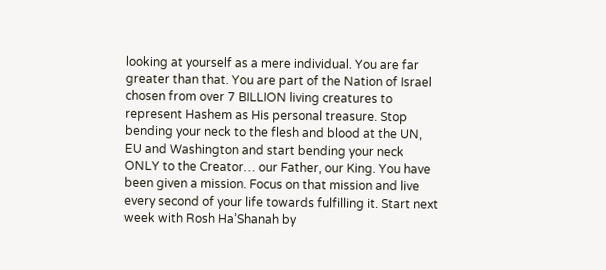looking at yourself as a mere individual. You are far greater than that. You are part of the Nation of Israel chosen from over 7 BILLION living creatures to represent Hashem as His personal treasure. Stop bending your neck to the flesh and blood at the UN, EU and Washington and start bending your neck ONLY to the Creator… our Father, our King. You have been given a mission. Focus on that mission and live every second of your life towards fulfilling it. Start next week with Rosh Ha’Shanah by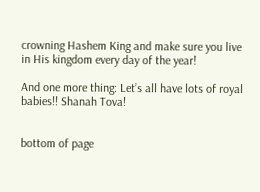crowning Hashem King and make sure you live in His kingdom every day of the year!

And one more thing: Let’s all have lots of royal babies!! Shanah Tova!


bottom of page